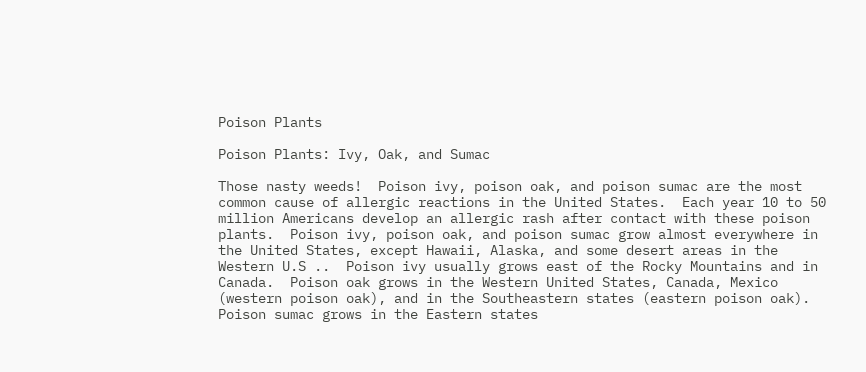Poison Plants

Poison Plants: Ivy, Oak, and Sumac

Those nasty weeds!  Poison ivy, poison oak, and poison sumac are the most common cause of allergic reactions in the United States.  Each year 10 to 50 million Americans develop an allergic rash after contact with these poison plants.  Poison ivy, poison oak, and poison sumac grow almost everywhere in the United States, except Hawaii, Alaska, and some desert areas in the Western U.S ..  Poison ivy usually grows east of the Rocky Mountains and in Canada.  Poison oak grows in the Western United States, Canada, Mexico (western poison oak), and in the Southeastern states (eastern poison oak).  Poison sumac grows in the Eastern states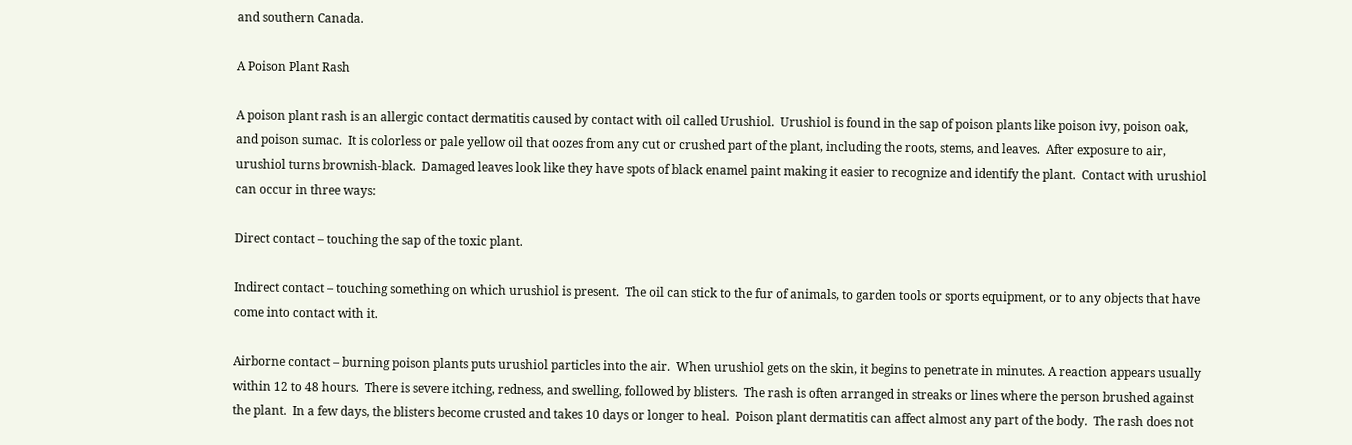and southern Canada.

A Poison Plant Rash

A poison plant rash is an allergic contact dermatitis caused by contact with oil called Urushiol.  Urushiol is found in the sap of poison plants like poison ivy, poison oak, and poison sumac.  It is colorless or pale yellow oil that oozes from any cut or crushed part of the plant, including the roots, stems, and leaves.  After exposure to air, urushiol turns brownish-black.  Damaged leaves look like they have spots of black enamel paint making it easier to recognize and identify the plant.  Contact with urushiol can occur in three ways:

Direct contact – touching the sap of the toxic plant.

Indirect contact – touching something on which urushiol is present.  The oil can stick to the fur of animals, to garden tools or sports equipment, or to any objects that have come into contact with it.

Airborne contact – burning poison plants puts urushiol particles into the air.  When urushiol gets on the skin, it begins to penetrate in minutes. A reaction appears usually within 12 to 48 hours.  There is severe itching, redness, and swelling, followed by blisters.  The rash is often arranged in streaks or lines where the person brushed against the plant.  In a few days, the blisters become crusted and takes 10 days or longer to heal.  Poison plant dermatitis can affect almost any part of the body.  The rash does not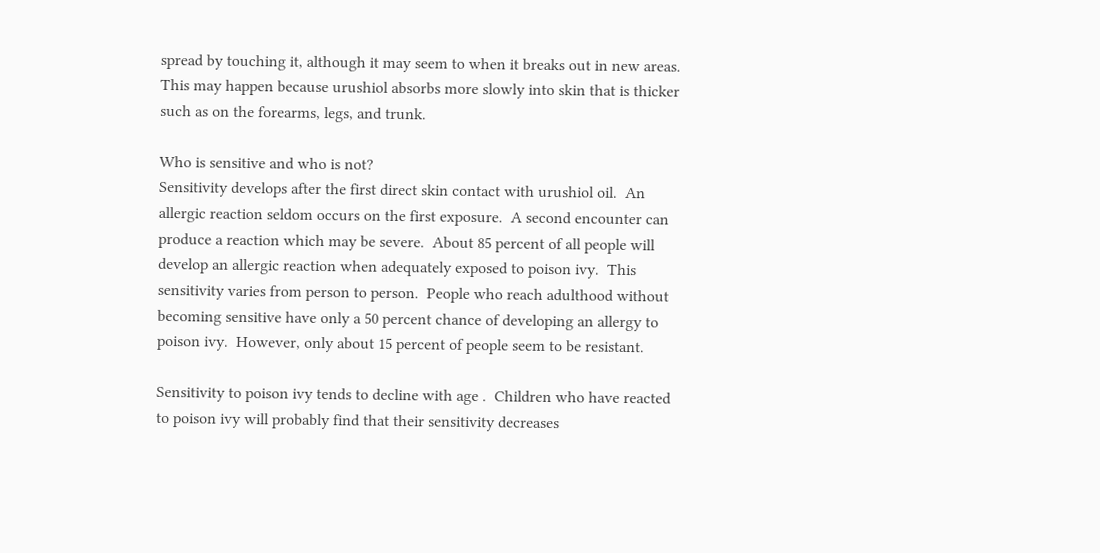spread by touching it, although it may seem to when it breaks out in new areas.  This may happen because urushiol absorbs more slowly into skin that is thicker such as on the forearms, legs, and trunk.

Who is sensitive and who is not?
Sensitivity develops after the first direct skin contact with urushiol oil.  An allergic reaction seldom occurs on the first exposure.  A second encounter can produce a reaction which may be severe.  About 85 percent of all people will develop an allergic reaction when adequately exposed to poison ivy.  This sensitivity varies from person to person.  People who reach adulthood without becoming sensitive have only a 50 percent chance of developing an allergy to poison ivy.  However, only about 15 percent of people seem to be resistant.

Sensitivity to poison ivy tends to decline with age .  Children who have reacted to poison ivy will probably find that their sensitivity decreases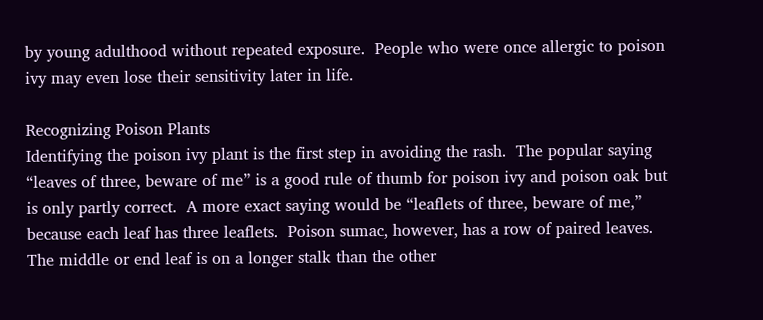by young adulthood without repeated exposure.  People who were once allergic to poison ivy may even lose their sensitivity later in life.

Recognizing Poison Plants
Identifying the poison ivy plant is the first step in avoiding the rash.  The popular saying “leaves of three, beware of me” is a good rule of thumb for poison ivy and poison oak but is only partly correct.  A more exact saying would be “leaflets of three, beware of me,” because each leaf has three leaflets.  Poison sumac, however, has a row of paired leaves.  The middle or end leaf is on a longer stalk than the other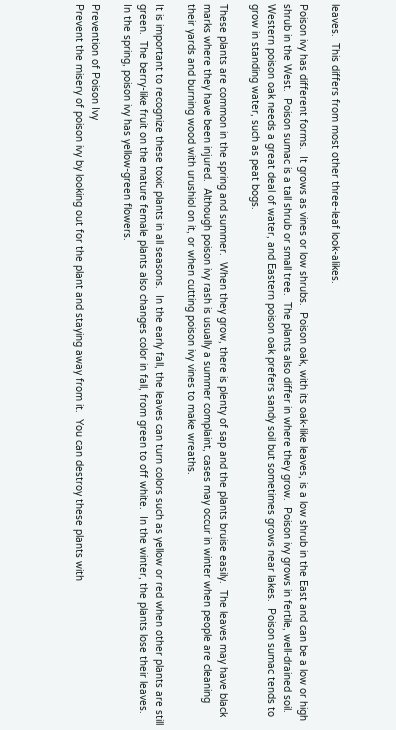leaves.  This differs from most other three-leaf look-alikes.

Poison ivy has different forms.  It grows as vines or low shrubs.  Poison oak, with its oak-like leaves, is a low shrub in the East and can be a low or high shrub in the West.  Poison sumac is a tall shrub or small tree.  The plants also differ in where they grow.  Poison ivy grows in fertile, well-drained soil.  Western poison oak needs a great deal of water, and Eastern poison oak prefers sandy soil but sometimes grows near lakes.  Poison sumac tends to grow in standing water, such as peat bogs.

These plants are common in the spring and summer.  When they grow, there is plenty of sap and the plants bruise easily.  The leaves may have black marks where they have been injured.  Although poison ivy rash is usually a summer complaint, cases may occur in winter when people are cleaning their yards and burning wood with urushiol on it, or when cutting poison ivy vines to make wreaths.

It is important to recognize these toxic plants in all seasons.  In the early fall, the leaves can turn colors such as yellow or red when other plants are still green.  The berry-like fruit on the mature female plants also changes color in fall, from green to off white.  In the winter, the plants lose their leaves.  In the spring, poison ivy has yellow-green flowers.

Prevention of Poison Ivy
Prevent the misery of poison ivy by looking out for the plant and staying away from it.  You can destroy these plants with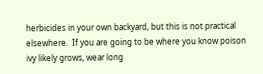herbicides in your own backyard, but this is not practical elsewhere.  If you are going to be where you know poison ivy likely grows, wear long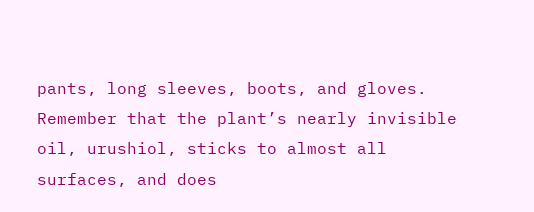pants, long sleeves, boots, and gloves.  Remember that the plant’s nearly invisible oil, urushiol, sticks to almost all surfaces, and does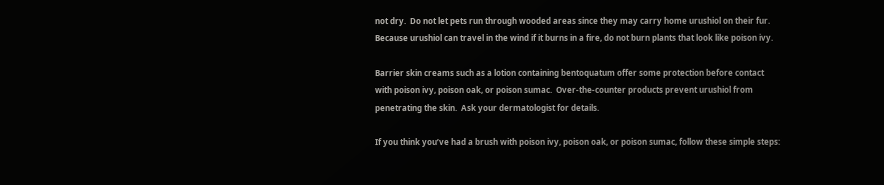not dry.  Do not let pets run through wooded areas since they may carry home urushiol on their fur.  Because urushiol can travel in the wind if it burns in a fire, do not burn plants that look like poison ivy.

Barrier skin creams such as a lotion containing bentoquatum offer some protection before contact with poison ivy, poison oak, or poison sumac.  Over-the-counter products prevent urushiol from penetrating the skin.  Ask your dermatologist for details.

If you think you’ve had a brush with poison ivy, poison oak, or poison sumac, follow these simple steps: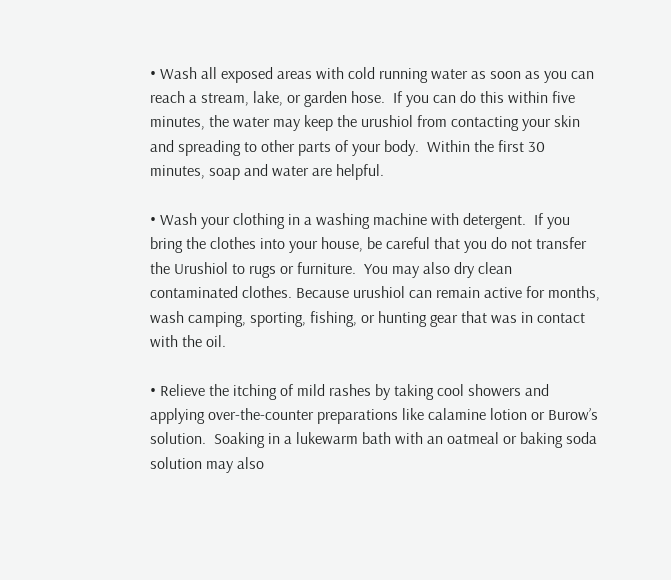• Wash all exposed areas with cold running water as soon as you can reach a stream, lake, or garden hose.  If you can do this within five minutes, the water may keep the urushiol from contacting your skin and spreading to other parts of your body.  Within the first 30 minutes, soap and water are helpful.

• Wash your clothing in a washing machine with detergent.  If you bring the clothes into your house, be careful that you do not transfer the Urushiol to rugs or furniture.  You may also dry clean contaminated clothes. Because urushiol can remain active for months, wash camping, sporting, fishing, or hunting gear that was in contact with the oil.

• Relieve the itching of mild rashes by taking cool showers and applying over-the-counter preparations like calamine lotion or Burow’s solution.  Soaking in a lukewarm bath with an oatmeal or baking soda solution may also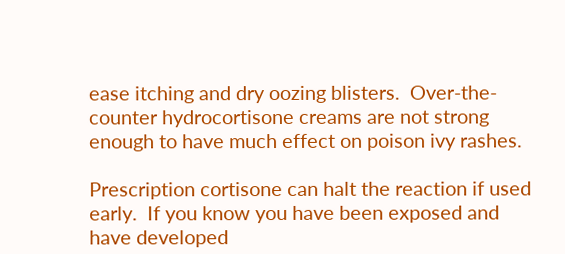ease itching and dry oozing blisters.  Over-the-counter hydrocortisone creams are not strong enough to have much effect on poison ivy rashes.

Prescription cortisone can halt the reaction if used early.  If you know you have been exposed and have developed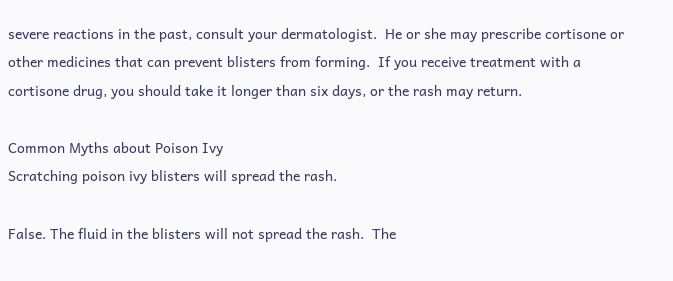severe reactions in the past, consult your dermatologist.  He or she may prescribe cortisone or other medicines that can prevent blisters from forming.  If you receive treatment with a cortisone drug, you should take it longer than six days, or the rash may return.

Common Myths about Poison Ivy
Scratching poison ivy blisters will spread the rash.

False. The fluid in the blisters will not spread the rash.  The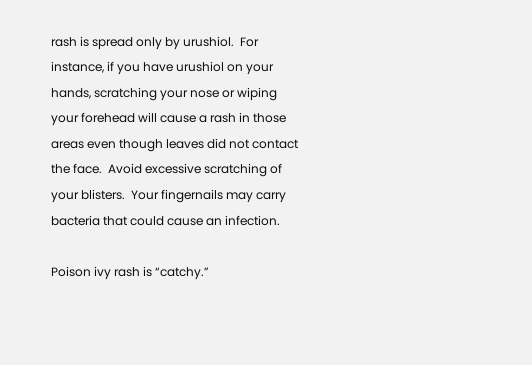rash is spread only by urushiol.  For instance, if you have urushiol on your hands, scratching your nose or wiping your forehead will cause a rash in those areas even though leaves did not contact the face.  Avoid excessive scratching of your blisters.  Your fingernails may carry bacteria that could cause an infection.

Poison ivy rash is “catchy.”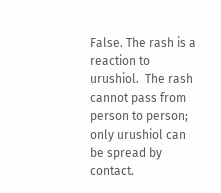False. The rash is a reaction to urushiol.  The rash cannot pass from person to person; only urushiol can be spread by contact.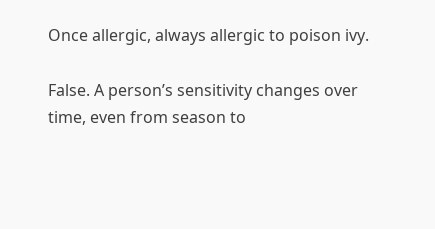Once allergic, always allergic to poison ivy.

False. A person’s sensitivity changes over time, even from season to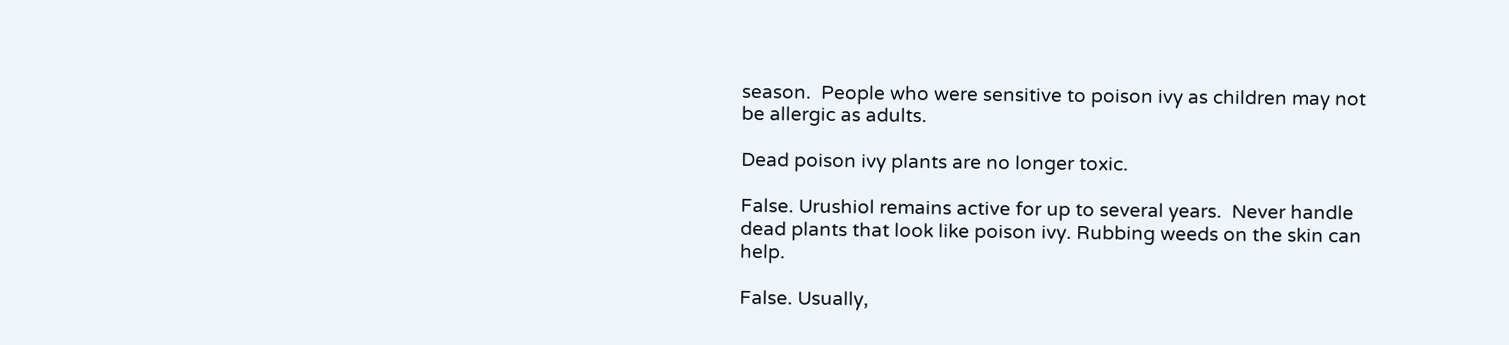season.  People who were sensitive to poison ivy as children may not be allergic as adults.

Dead poison ivy plants are no longer toxic.

False. Urushiol remains active for up to several years.  Never handle dead plants that look like poison ivy. Rubbing weeds on the skin can help.

False. Usually,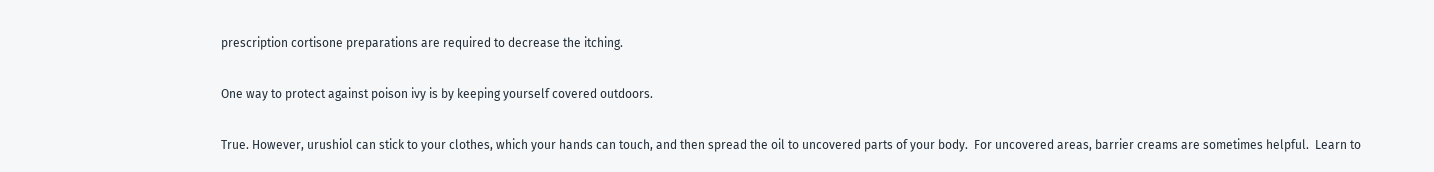prescription cortisone preparations are required to decrease the itching.

One way to protect against poison ivy is by keeping yourself covered outdoors.

True. However, urushiol can stick to your clothes, which your hands can touch, and then spread the oil to uncovered parts of your body.  For uncovered areas, barrier creams are sometimes helpful.  Learn to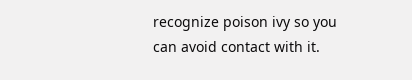recognize poison ivy so you can avoid contact with it.